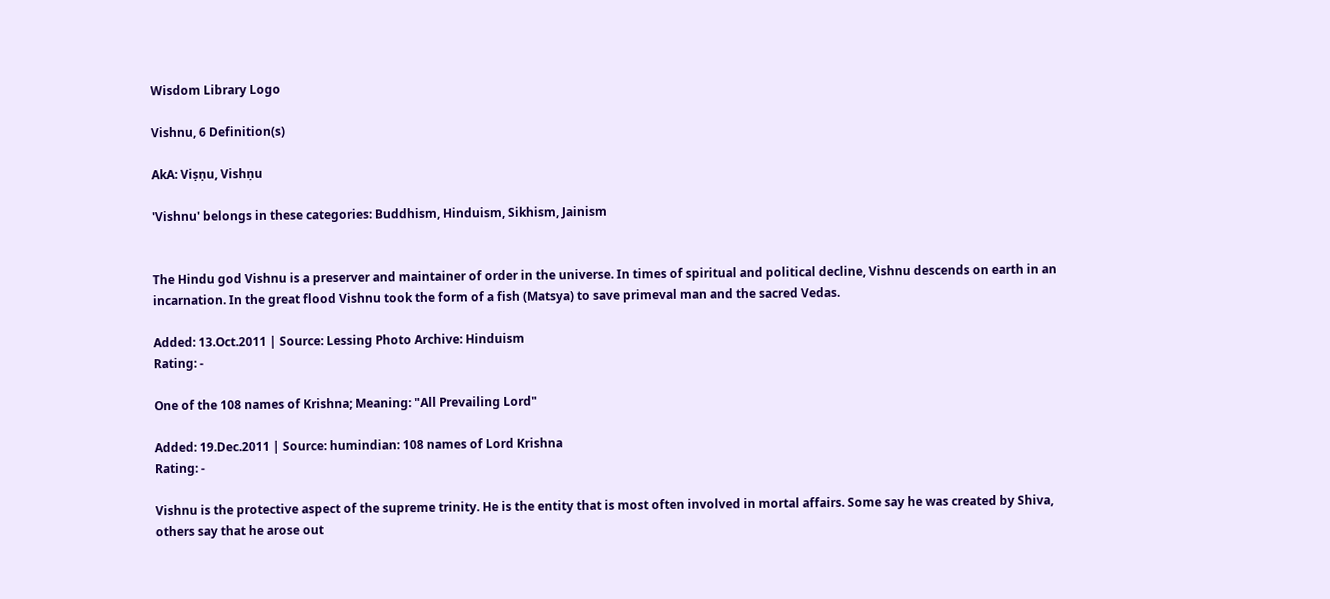Wisdom Library Logo

Vishnu, 6 Definition(s)

AkA: Viṣṇu, Vishṇu

'Vishnu' belongs in these categories: Buddhism, Hinduism, Sikhism, Jainism


The Hindu god Vishnu is a preserver and maintainer of order in the universe. In times of spiritual and political decline, Vishnu descends on earth in an incarnation. In the great flood Vishnu took the form of a fish (Matsya) to save primeval man and the sacred Vedas.

Added: 13.Oct.2011 | Source: Lessing Photo Archive: Hinduism
Rating: -

One of the 108 names of Krishna; Meaning: "All Prevailing Lord"

Added: 19.Dec.2011 | Source: humindian: 108 names of Lord Krishna
Rating: -

Vishnu is the protective aspect of the supreme trinity. He is the entity that is most often involved in mortal affairs. Some say he was created by Shiva, others say that he arose out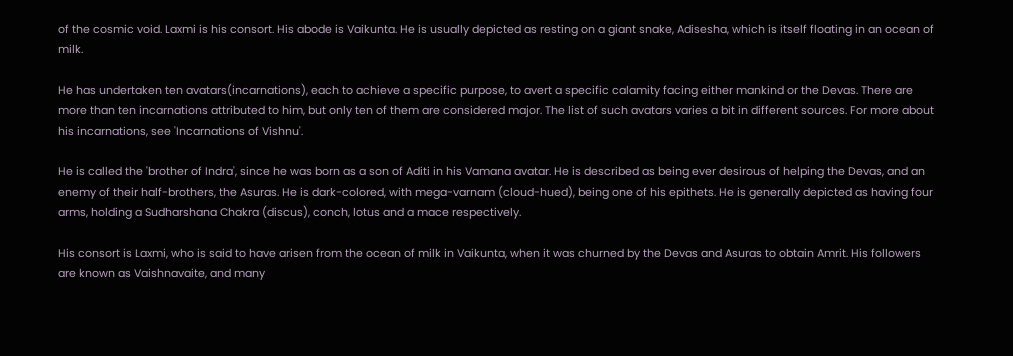of the cosmic void. Laxmi is his consort. His abode is Vaikunta. He is usually depicted as resting on a giant snake, Adisesha, which is itself floating in an ocean of milk.

He has undertaken ten avatars(incarnations), each to achieve a specific purpose, to avert a specific calamity facing either mankind or the Devas. There are more than ten incarnations attributed to him, but only ten of them are considered major. The list of such avatars varies a bit in different sources. For more about his incarnations, see 'Incarnations of Vishnu'.

He is called the 'brother of Indra', since he was born as a son of Aditi in his Vamana avatar. He is described as being ever desirous of helping the Devas, and an enemy of their half-brothers, the Asuras. He is dark-colored, with mega-varnam (cloud-hued), being one of his epithets. He is generally depicted as having four arms, holding a Sudharshana Chakra (discus), conch, lotus and a mace respectively.

His consort is Laxmi, who is said to have arisen from the ocean of milk in Vaikunta, when it was churned by the Devas and Asuras to obtain Amrit. His followers are known as Vaishnavaite, and many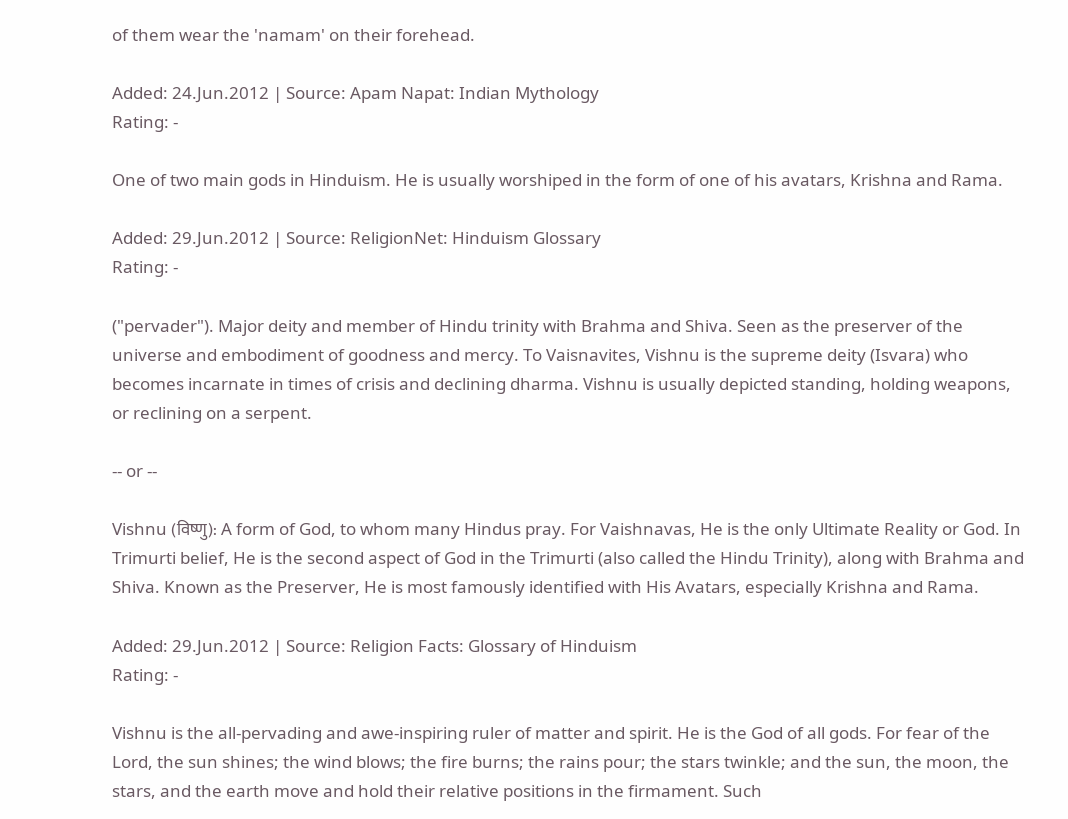of them wear the 'namam' on their forehead.

Added: 24.Jun.2012 | Source: Apam Napat: Indian Mythology
Rating: -

One of two main gods in Hinduism. He is usually worshiped in the form of one of his avatars, Krishna and Rama.

Added: 29.Jun.2012 | Source: ReligionNet: Hinduism Glossary
Rating: -

("pervader"). Major deity and member of Hindu trinity with Brahma and Shiva. Seen as the preserver of the universe and embodiment of goodness and mercy. To Vaisnavites, Vishnu is the supreme deity (Isvara) who becomes incarnate in times of crisis and declining dharma. Vishnu is usually depicted standing, holding weapons, or reclining on a serpent.

-- or --

Vishnu (विष्‍णु): A form of God, to whom many Hindus pray. For Vaishnavas, He is the only Ultimate Reality or God. In Trimurti belief, He is the second aspect of God in the Trimurti (also called the Hindu Trinity), along with Brahma and Shiva. Known as the Preserver, He is most famously identified with His Avatars, especially Krishna and Rama.

Added: 29.Jun.2012 | Source: Religion Facts: Glossary of Hinduism
Rating: -

Vishnu is the all-pervading and awe-inspiring ruler of matter and spirit. He is the God of all gods. For fear of the Lord, the sun shines; the wind blows; the fire burns; the rains pour; the stars twinkle; and the sun, the moon, the stars, and the earth move and hold their relative positions in the firmament. Such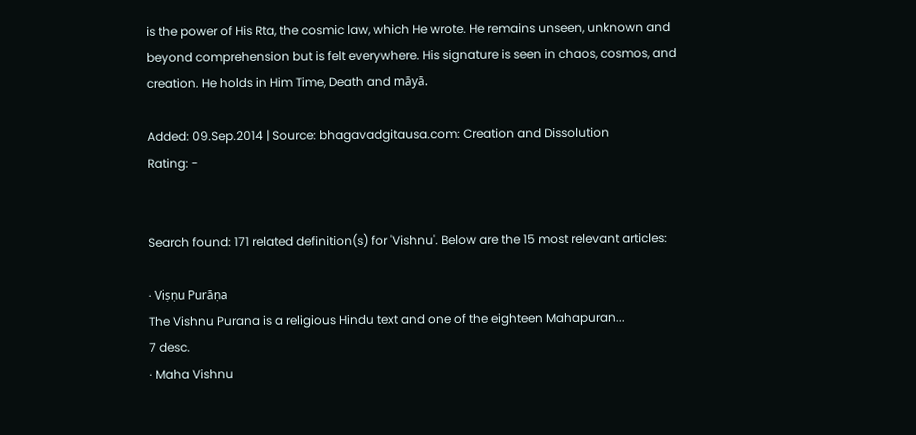is the power of His Rta, the cosmic law, which He wrote. He remains unseen, unknown and beyond comprehension but is felt everywhere. His signature is seen in chaos, cosmos, and creation. He holds in Him Time, Death and māyā.

Added: 09.Sep.2014 | Source: bhagavadgitausa.com: Creation and Dissolution
Rating: -


Search found: 171 related definition(s) for 'Vishnu'. Below are the 15 most relevant articles:

· Viṣṇu Purāṇa
The Vishnu Purana is a religious Hindu text and one of the eighteen Mahapuran...
7 desc.
· Maha Vishnu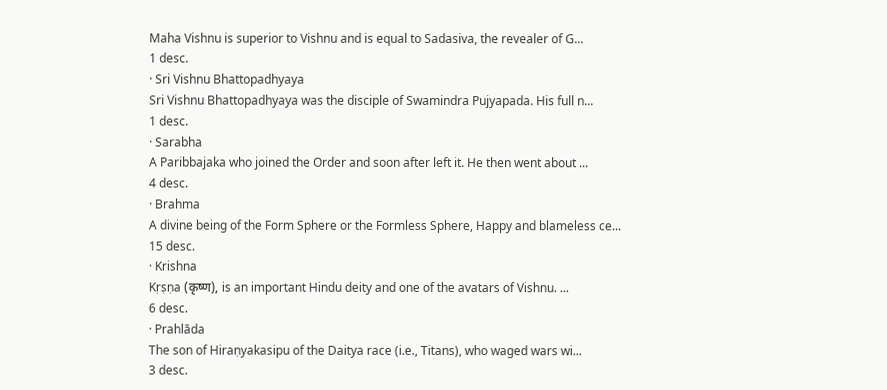Maha Vishnu is superior to Vishnu and is equal to Sadasiva, the revealer of G...
1 desc.
· Sri Vishnu Bhattopadhyaya
Sri Vishnu Bhattopadhyaya was the disciple of Swamindra Pujyapada. His full n...
1 desc.
· Sarabha
A Paribbajaka who joined the Order and soon after left it. He then went about ...
4 desc.
· Brahma
A divine being of the Form Sphere or the Formless Sphere, Happy and blameless ce...
15 desc.
· Krishna
Kṛṣṇa (कृष्ण), is an important Hindu deity and one of the avatars of Vishnu. ...
6 desc.
· Prahlāda
The son of Hiraṇyakasipu of the Daitya race (i.e., Titans), who waged wars wi...
3 desc.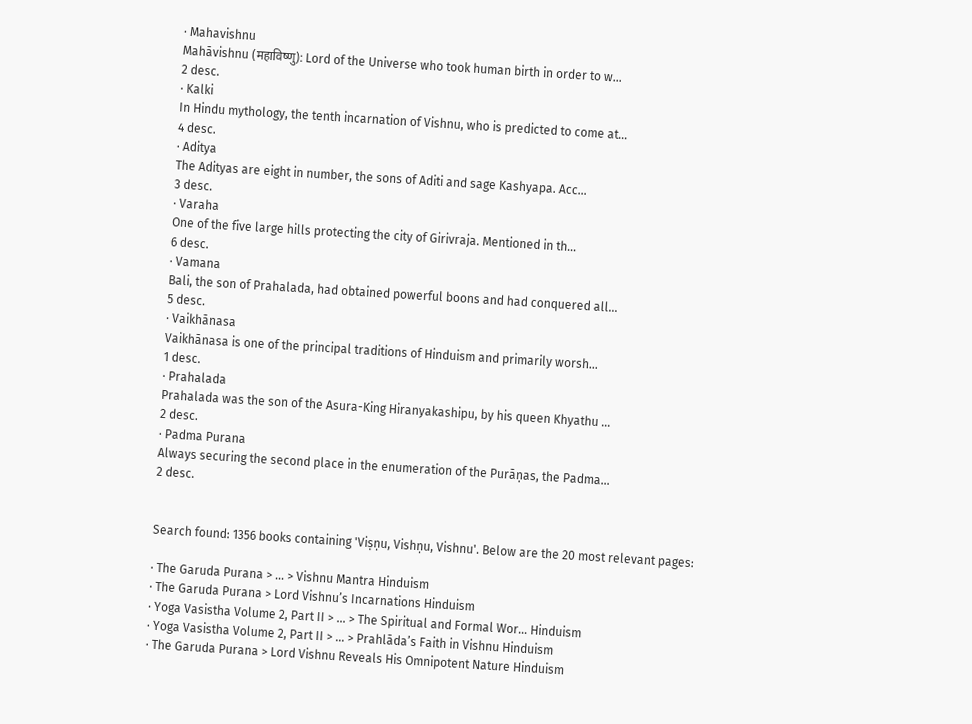· Mahavishnu
Mahāvishnu (महाविष्‍णु): Lord of the Universe who took human birth in order to w...
2 desc.
· Kalki
In Hindu mythology, the tenth incarnation of Vishnu, who is predicted to come at...
4 desc.
· Aditya
The Adityas are eight in number, the sons of Aditi and sage Kashyapa. Acc...
3 desc.
· Varaha
One of the five large hills protecting the city of Girivraja. Mentioned in th...
6 desc.
· Vamana
Bali, the son of Prahalada, had obtained powerful boons and had conquered all...
5 desc.
· Vaikhānasa
Vaikhānasa is one of the principal traditions of Hinduism and primarily worsh...
1 desc.
· Prahalada
Prahalada was the son of the Asura-King Hiranyakashipu, by his queen Khyathu ...
2 desc.
· Padma Purana
Always securing the second place in the enumeration of the Purāṇas, the Padma...
2 desc.


Search found: 1356 books containing 'Viṣṇu, Vishṇu, Vishnu'. Below are the 20 most relevant pages:

· The Garuda Purana > ... > Vishnu Mantra Hinduism
· The Garuda Purana > Lord Vishnu’s Incarnations Hinduism
· Yoga Vasistha Volume 2, Part II > ... > The Spiritual and Formal Wor… Hinduism
· Yoga Vasistha Volume 2, Part II > ... > Prahlāda’s Faith in Vishnu Hinduism
· The Garuda Purana > Lord Vishnu Reveals His Omnipotent Nature Hinduism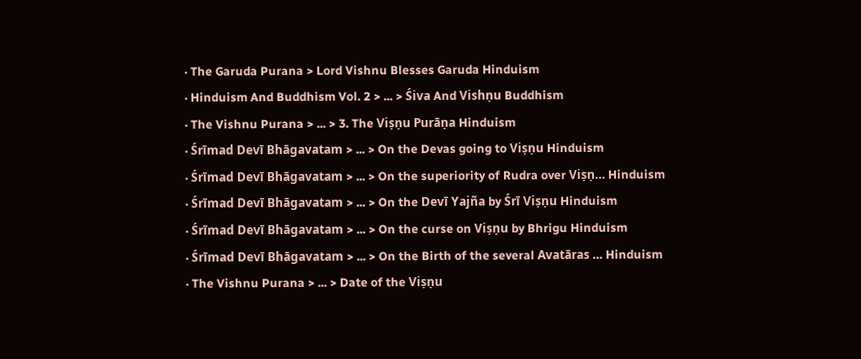· The Garuda Purana > Lord Vishnu Blesses Garuda Hinduism
· Hinduism And Buddhism Vol. 2 > ... > Śiva And Vishṇu Buddhism
· The Vishnu Purana > ... > 3. The Viṣṇu Purāṇa Hinduism
· Śrīmad Devī Bhāgavatam > ... > On the Devas going to Viṣṇu Hinduism
· Śrīmad Devī Bhāgavatam > ... > On the superiority of Rudra over Viṣṇ… Hinduism
· Śrīmad Devī Bhāgavatam > ... > On the Devī Yajña by Śrī Viṣṇu Hinduism
· Śrīmad Devī Bhāgavatam > ... > On the curse on Viṣṇu by Bhrigu Hinduism
· Śrīmad Devī Bhāgavatam > ... > On the Birth of the several Avatāras … Hinduism
· The Vishnu Purana > ... > Date of the Viṣṇu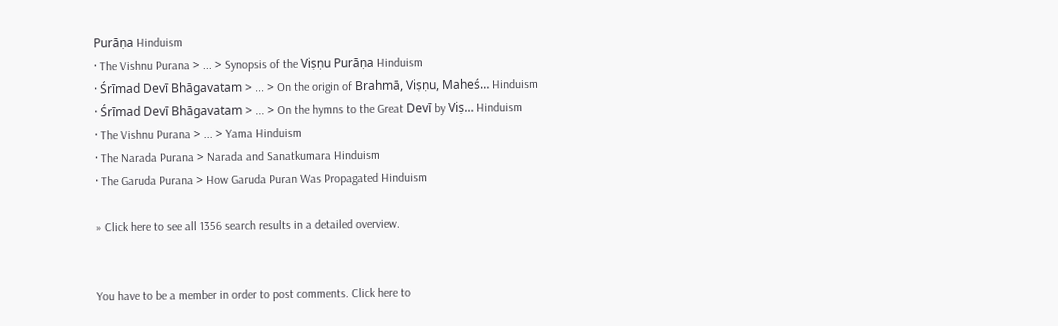Purāṇa Hinduism
· The Vishnu Purana > ... > Synopsis of the Viṣṇu Purāṇa Hinduism
· Śrīmad Devī Bhāgavatam > ... > On the origin of Brahmā, Viṣṇu, Maheś… Hinduism
· Śrīmad Devī Bhāgavatam > ... > On the hymns to the Great Devī by Viṣ… Hinduism
· The Vishnu Purana > ... > Yama Hinduism
· The Narada Purana > Narada and Sanatkumara Hinduism
· The Garuda Purana > How Garuda Puran Was Propagated Hinduism

» Click here to see all 1356 search results in a detailed overview.


You have to be a member in order to post comments. Click here to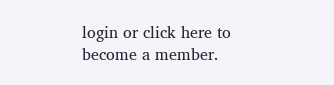login or click here to become a member.